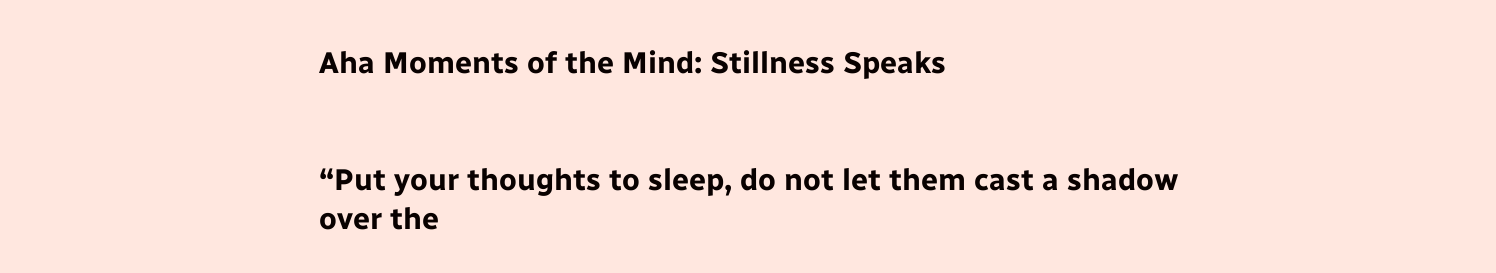Aha Moments of the Mind: Stillness Speaks


“Put your thoughts to sleep, do not let them cast a shadow
over the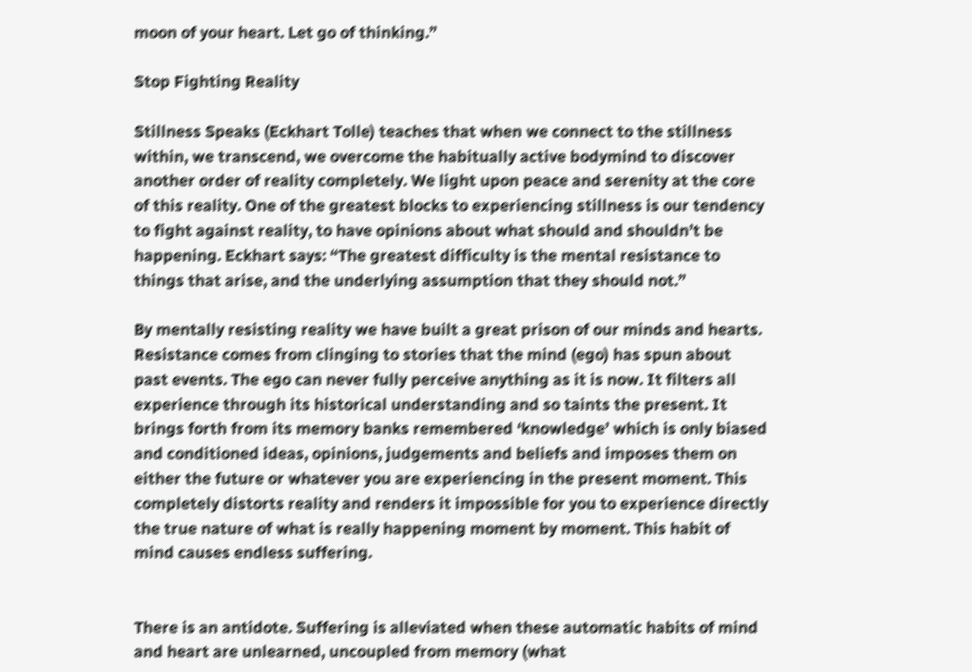moon of your heart. Let go of thinking.”

Stop Fighting Reality

Stillness Speaks (Eckhart Tolle) teaches that when we connect to the stillness within, we transcend, we overcome the habitually active bodymind to discover another order of reality completely. We light upon peace and serenity at the core of this reality. One of the greatest blocks to experiencing stillness is our tendency to fight against reality, to have opinions about what should and shouldn’t be happening. Eckhart says: “The greatest difficulty is the mental resistance to things that arise, and the underlying assumption that they should not.”

By mentally resisting reality we have built a great prison of our minds and hearts. Resistance comes from clinging to stories that the mind (ego) has spun about past events. The ego can never fully perceive anything as it is now. It filters all experience through its historical understanding and so taints the present. It brings forth from its memory banks remembered ‘knowledge’ which is only biased and conditioned ideas, opinions, judgements and beliefs and imposes them on either the future or whatever you are experiencing in the present moment. This completely distorts reality and renders it impossible for you to experience directly the true nature of what is really happening moment by moment. This habit of mind causes endless suffering.


There is an antidote. Suffering is alleviated when these automatic habits of mind and heart are unlearned, uncoupled from memory (what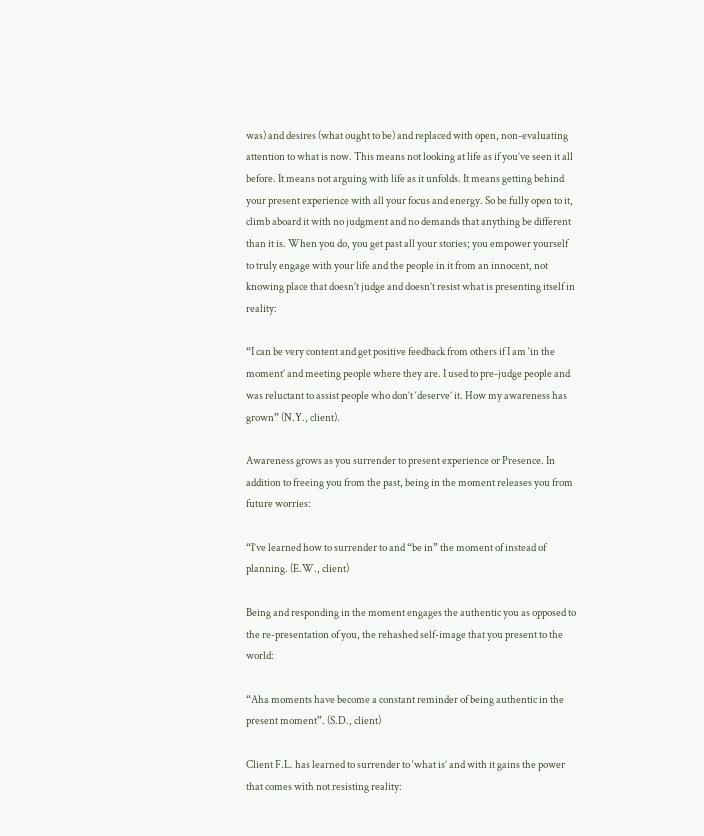was) and desires (what ought to be) and replaced with open, non-evaluating attention to what is now. This means not looking at life as if you’ve seen it all before. It means not arguing with life as it unfolds. It means getting behind your present experience with all your focus and energy. So be fully open to it, climb aboard it with no judgment and no demands that anything be different than it is. When you do, you get past all your stories; you empower yourself to truly engage with your life and the people in it from an innocent, not knowing place that doesn’t judge and doesn’t resist what is presenting itself in reality:

“I can be very content and get positive feedback from others if I am ‘in the moment’ and meeting people where they are. I used to pre-judge people and was reluctant to assist people who don’t ‘deserve’ it. How my awareness has grown” (N.Y., client).

Awareness grows as you surrender to present experience or Presence. In addition to freeing you from the past, being in the moment releases you from future worries:

“I’ve learned how to surrender to and “be in” the moment of instead of planning. (E.W., client)

Being and responding in the moment engages the authentic you as opposed to the re-presentation of you, the rehashed self-image that you present to the world:

“Aha moments have become a constant reminder of being authentic in the present moment”. (S.D., client)

Client F.L. has learned to surrender to ‘what is’ and with it gains the power that comes with not resisting reality: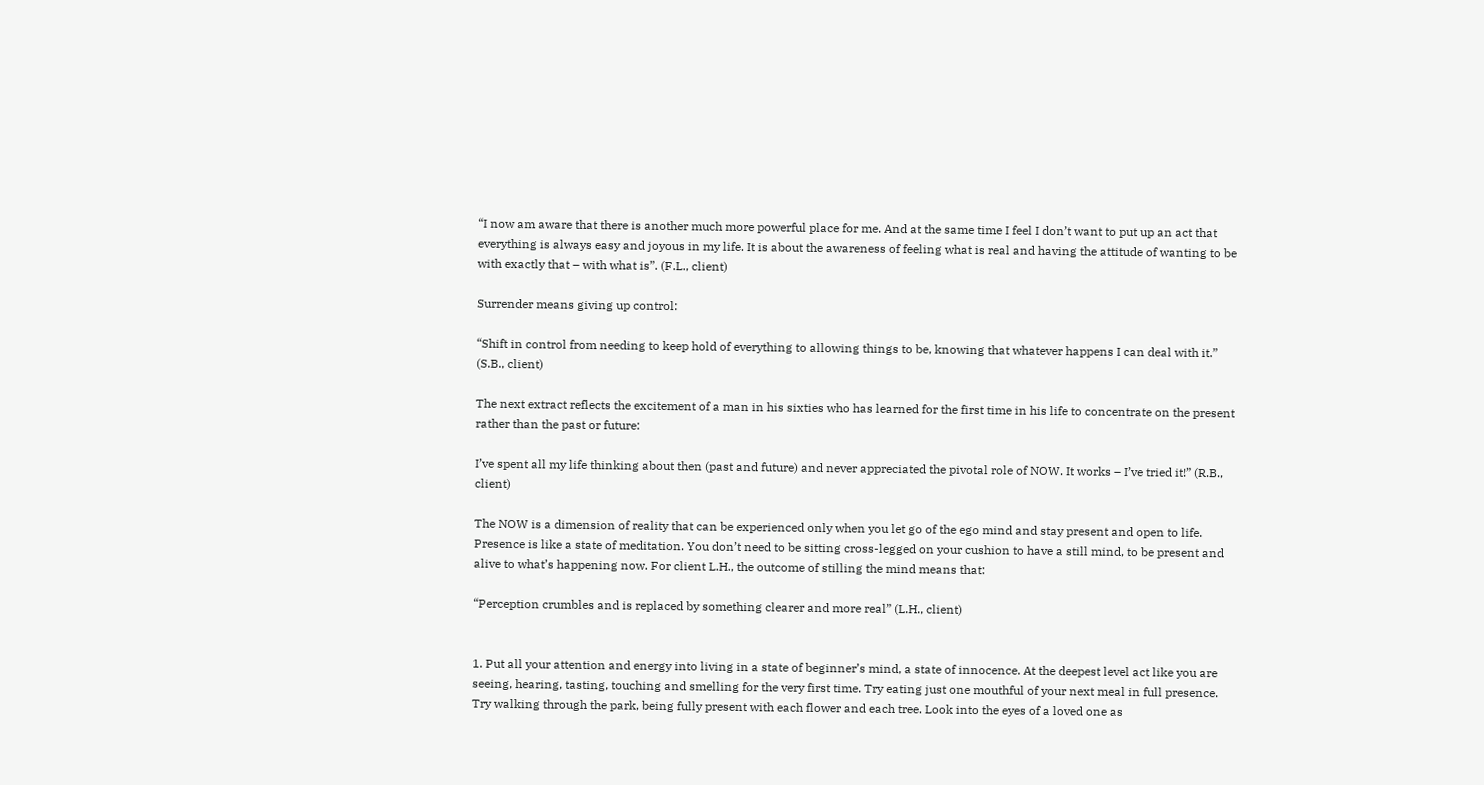“I now am aware that there is another much more powerful place for me. And at the same time I feel I don’t want to put up an act that everything is always easy and joyous in my life. It is about the awareness of feeling what is real and having the attitude of wanting to be with exactly that – with what is”. (F.L., client)

Surrender means giving up control:

“Shift in control from needing to keep hold of everything to allowing things to be, knowing that whatever happens I can deal with it.” (S.B., client)

The next extract reflects the excitement of a man in his sixties who has learned for the first time in his life to concentrate on the present rather than the past or future:

I’ve spent all my life thinking about then (past and future) and never appreciated the pivotal role of NOW. It works – I’ve tried it!” (R.B., client)

The NOW is a dimension of reality that can be experienced only when you let go of the ego mind and stay present and open to life. Presence is like a state of meditation. You don’t need to be sitting cross-legged on your cushion to have a still mind, to be present and alive to what’s happening now. For client L.H., the outcome of stilling the mind means that:

“Perception crumbles and is replaced by something clearer and more real” (L.H., client)


1. Put all your attention and energy into living in a state of beginner’s mind, a state of innocence. At the deepest level act like you are seeing, hearing, tasting, touching and smelling for the very first time. Try eating just one mouthful of your next meal in full presence. Try walking through the park, being fully present with each flower and each tree. Look into the eyes of a loved one as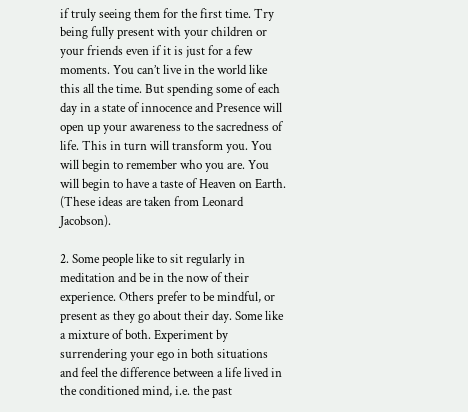if truly seeing them for the first time. Try being fully present with your children or your friends even if it is just for a few moments. You can’t live in the world like this all the time. But spending some of each day in a state of innocence and Presence will open up your awareness to the sacredness of life. This in turn will transform you. You will begin to remember who you are. You will begin to have a taste of Heaven on Earth. (These ideas are taken from Leonard Jacobson).

2. Some people like to sit regularly in meditation and be in the now of their experience. Others prefer to be mindful, or present as they go about their day. Some like a mixture of both. Experiment by surrendering your ego in both situations and feel the difference between a life lived in the conditioned mind, i.e. the past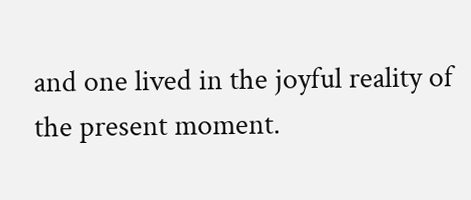and one lived in the joyful reality of the present moment.